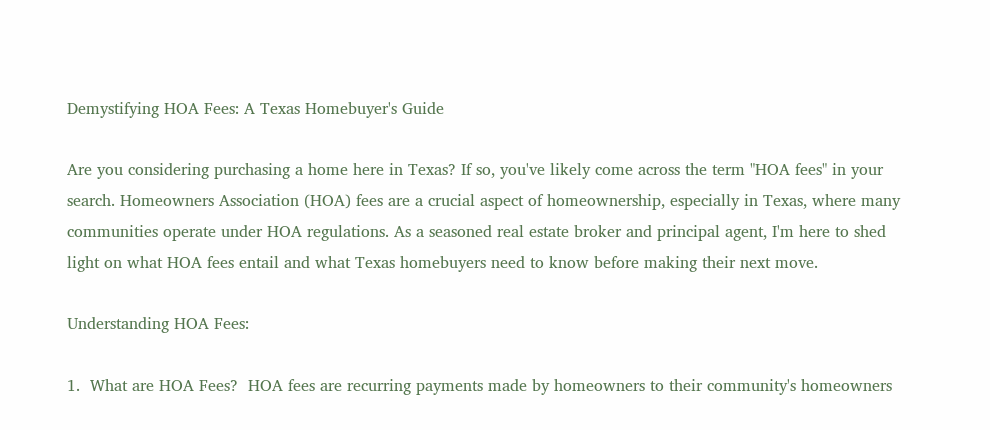Demystifying HOA Fees: A Texas Homebuyer's Guide

Are you considering purchasing a home here in Texas? If so, you've likely come across the term "HOA fees" in your search. Homeowners Association (HOA) fees are a crucial aspect of homeownership, especially in Texas, where many communities operate under HOA regulations. As a seasoned real estate broker and principal agent, I'm here to shed light on what HOA fees entail and what Texas homebuyers need to know before making their next move.

Understanding HOA Fees:

1.  What are HOA Fees?  HOA fees are recurring payments made by homeowners to their community's homeowners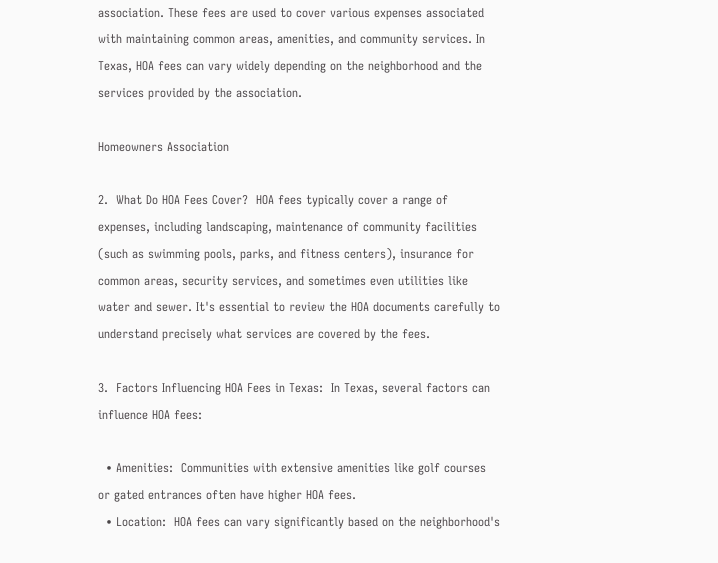association. These fees are used to cover various expenses associated with maintaining common areas, amenities, and community services. In Texas, HOA fees can vary widely depending on the neighborhood and the services provided by the association.

Homeowners Association

2.  What Do HOA Fees Cover?  HOA fees typically cover a range of expenses, including landscaping, maintenance of community facilities (such as swimming pools, parks, and fitness centers), insurance for common areas, security services, and sometimes even utilities like water and sewer. It's essential to review the HOA documents carefully to understand precisely what services are covered by the fees.

3.  Factors Influencing HOA Fees in Texas:  In Texas, several factors can influence HOA fees:

  • Amenities:  Communities with extensive amenities like golf courses or gated entrances often have higher HOA fees.
  • Location:  HOA fees can vary significantly based on the neighborhood's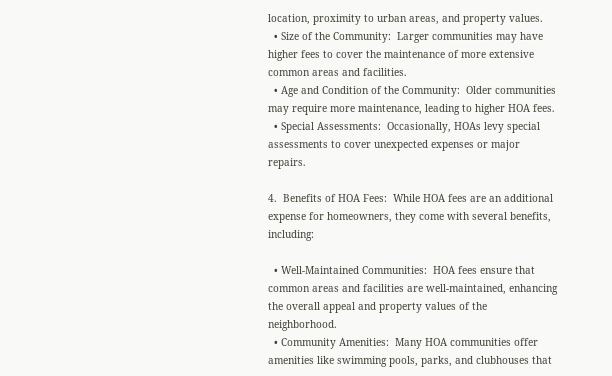location, proximity to urban areas, and property values.
  • Size of the Community:  Larger communities may have higher fees to cover the maintenance of more extensive common areas and facilities.
  • Age and Condition of the Community:  Older communities may require more maintenance, leading to higher HOA fees.
  • Special Assessments:  Occasionally, HOAs levy special assessments to cover unexpected expenses or major repairs.

4.  Benefits of HOA Fees:  While HOA fees are an additional expense for homeowners, they come with several benefits, including:

  • Well-Maintained Communities:  HOA fees ensure that common areas and facilities are well-maintained, enhancing the overall appeal and property values of the neighborhood.
  • Community Amenities:  Many HOA communities offer amenities like swimming pools, parks, and clubhouses that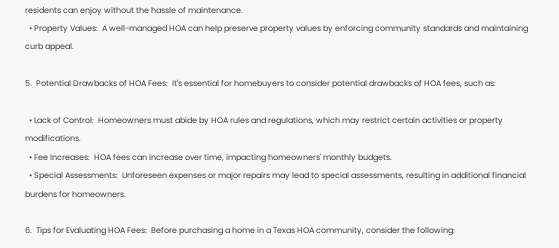residents can enjoy without the hassle of maintenance.
  • Property Values:  A well-managed HOA can help preserve property values by enforcing community standards and maintaining curb appeal.

5.  Potential Drawbacks of HOA Fees:  It's essential for homebuyers to consider potential drawbacks of HOA fees, such as:

  • Lack of Control:  Homeowners must abide by HOA rules and regulations, which may restrict certain activities or property modifications.
  • Fee Increases:  HOA fees can increase over time, impacting homeowners' monthly budgets.
  • Special Assessments:  Unforeseen expenses or major repairs may lead to special assessments, resulting in additional financial burdens for homeowners.

6.  Tips for Evaluating HOA Fees:  Before purchasing a home in a Texas HOA community, consider the following: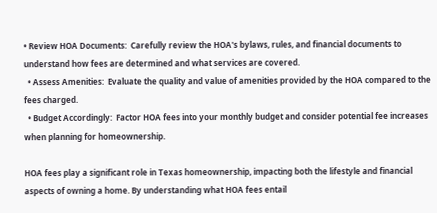• Review HOA Documents:  Carefully review the HOA's bylaws, rules, and financial documents to understand how fees are determined and what services are covered.
  • Assess Amenities:  Evaluate the quality and value of amenities provided by the HOA compared to the fees charged.
  • Budget Accordingly:  Factor HOA fees into your monthly budget and consider potential fee increases when planning for homeownership.

HOA fees play a significant role in Texas homeownership, impacting both the lifestyle and financial aspects of owning a home. By understanding what HOA fees entail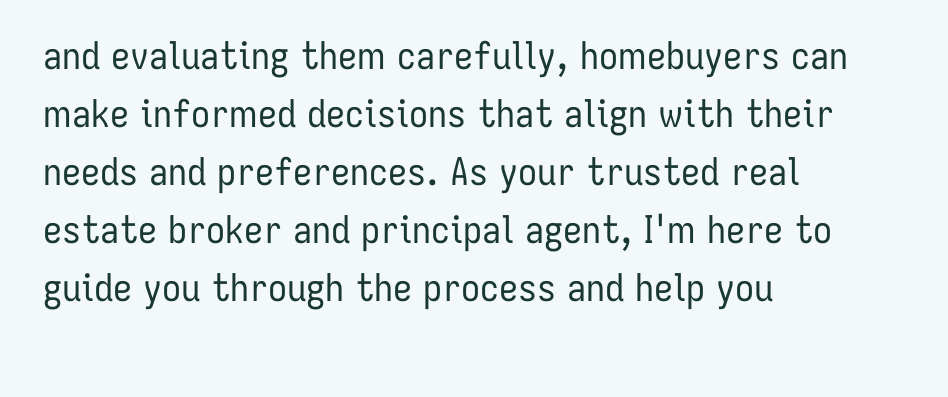and evaluating them carefully, homebuyers can make informed decisions that align with their needs and preferences. As your trusted real estate broker and principal agent, I'm here to guide you through the process and help you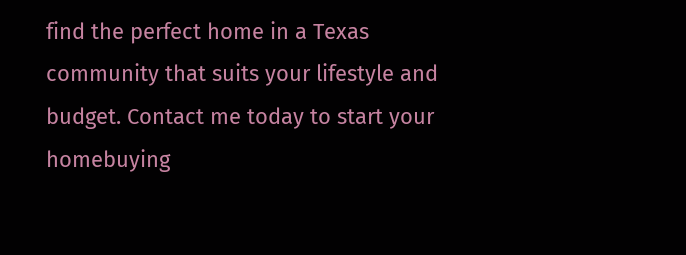find the perfect home in a Texas community that suits your lifestyle and budget. Contact me today to start your homebuying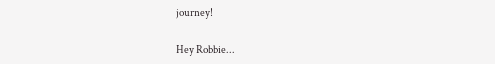journey!

Hey Robbie...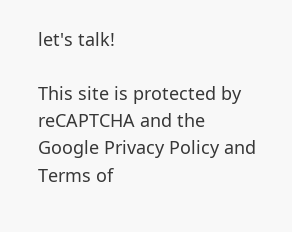let's talk!

This site is protected by reCAPTCHA and the Google Privacy Policy and Terms of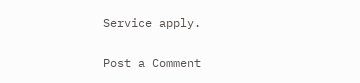Service apply.

Post a Comment